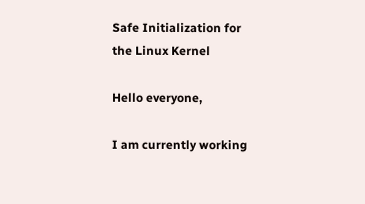Safe Initialization for the Linux Kernel

Hello everyone,

I am currently working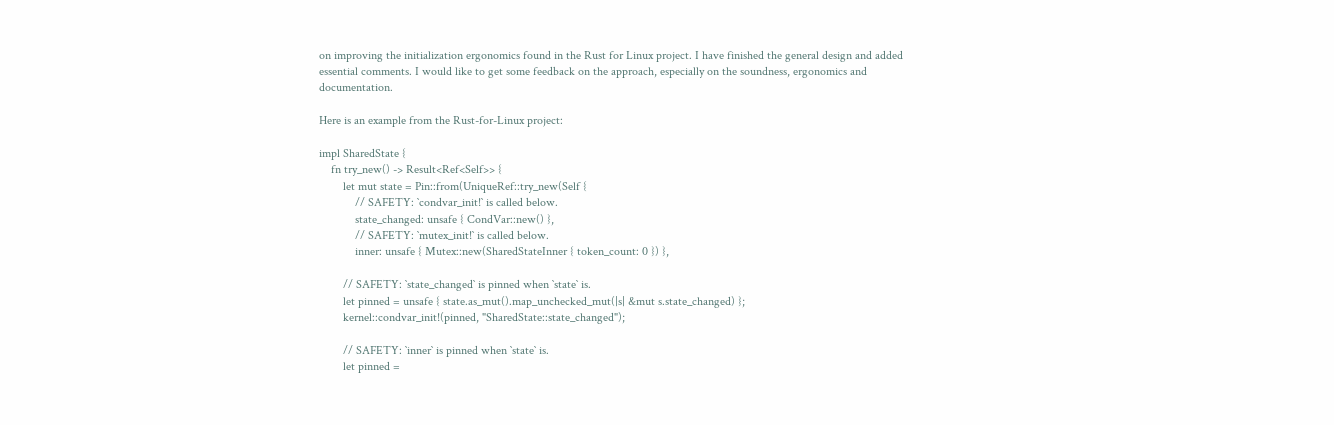on improving the initialization ergonomics found in the Rust for Linux project. I have finished the general design and added essential comments. I would like to get some feedback on the approach, especially on the soundness, ergonomics and documentation.

Here is an example from the Rust-for-Linux project:

impl SharedState {
    fn try_new() -> Result<Ref<Self>> {
        let mut state = Pin::from(UniqueRef::try_new(Self {
            // SAFETY: `condvar_init!` is called below.
            state_changed: unsafe { CondVar::new() },
            // SAFETY: `mutex_init!` is called below.
            inner: unsafe { Mutex::new(SharedStateInner { token_count: 0 }) },

        // SAFETY: `state_changed` is pinned when `state` is.
        let pinned = unsafe { state.as_mut().map_unchecked_mut(|s| &mut s.state_changed) };
        kernel::condvar_init!(pinned, "SharedState::state_changed");

        // SAFETY: `inner` is pinned when `state` is.
        let pinned =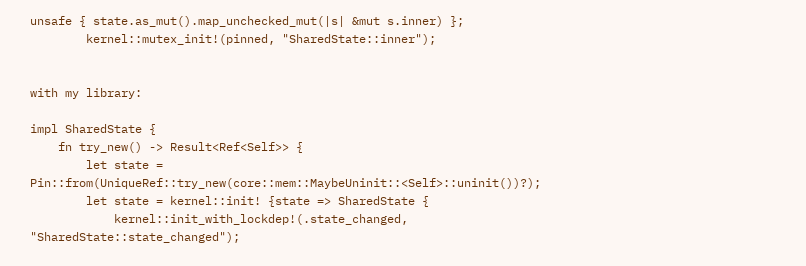unsafe { state.as_mut().map_unchecked_mut(|s| &mut s.inner) };
        kernel::mutex_init!(pinned, "SharedState::inner");


with my library:

impl SharedState {
    fn try_new() -> Result<Ref<Self>> {
        let state = Pin::from(UniqueRef::try_new(core::mem::MaybeUninit::<Self>::uninit())?);
        let state = kernel::init! {state => SharedState {
            kernel::init_with_lockdep!(.state_changed, "SharedState::state_changed");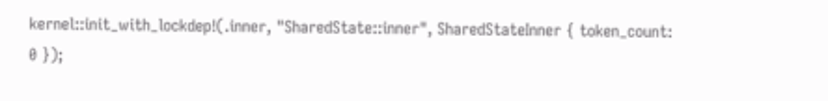kernel::init_with_lockdep!(.inner, "SharedState::inner", SharedStateInner { token_count: 0 });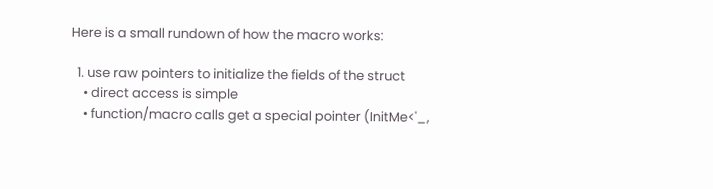Here is a small rundown of how the macro works:

  1. use raw pointers to initialize the fields of the struct
    • direct access is simple
    • function/macro calls get a special pointer (InitMe<'_,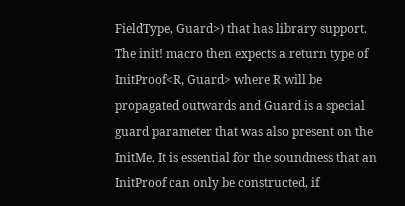FieldType, Guard>) that has library support. The init! macro then expects a return type of InitProof<R, Guard> where R will be propagated outwards and Guard is a special guard parameter that was also present on the InitMe. It is essential for the soundness that an InitProof can only be constructed, if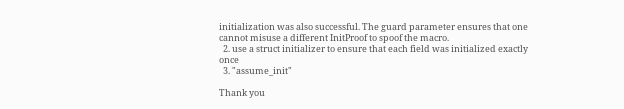initialization was also successful. The guard parameter ensures that one cannot misuse a different InitProof to spoof the macro.
  2. use a struct initializer to ensure that each field was initialized exactly once
  3. "assume_init"

Thank you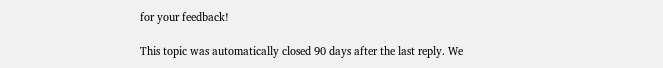for your feedback!

This topic was automatically closed 90 days after the last reply. We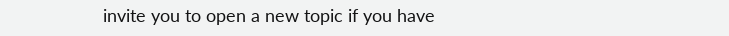invite you to open a new topic if you have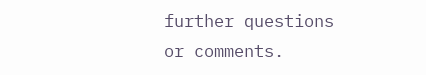further questions or comments.